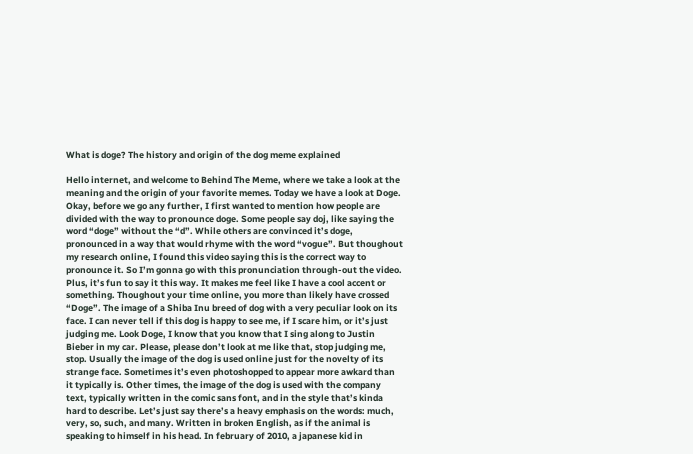What is doge? The history and origin of the dog meme explained

Hello internet, and welcome to Behind The Meme, where we take a look at the meaning and the origin of your favorite memes. Today we have a look at Doge. Okay, before we go any further, I first wanted to mention how people are divided with the way to pronounce doge. Some people say doj, like saying the word “doge” without the “d”. While others are convinced it’s doge, pronounced in a way that would rhyme with the word “vogue”. But thoughout my research online, I found this video saying this is the correct way to pronounce it. So I’m gonna go with this pronunciation through-out the video. Plus, it’s fun to say it this way. It makes me feel like I have a cool accent or something. Thoughout your time online, you more than likely have crossed “Doge”. The image of a Shiba Inu breed of dog with a very peculiar look on its face. I can never tell if this dog is happy to see me, if I scare him, or it’s just judging me. Look Doge, I know that you know that I sing along to Justin Bieber in my car. Please, please don’t look at me like that, stop judging me, stop. Usually the image of the dog is used online just for the novelty of its strange face. Sometimes it’s even photoshopped to appear more awkard than it typically is. Other times, the image of the dog is used with the company text, typically written in the comic sans font, and in the style that’s kinda hard to describe. Let’s just say there’s a heavy emphasis on the words: much, very, so, such, and many. Written in broken English, as if the animal is speaking to himself in his head. In february of 2010, a japanese kid in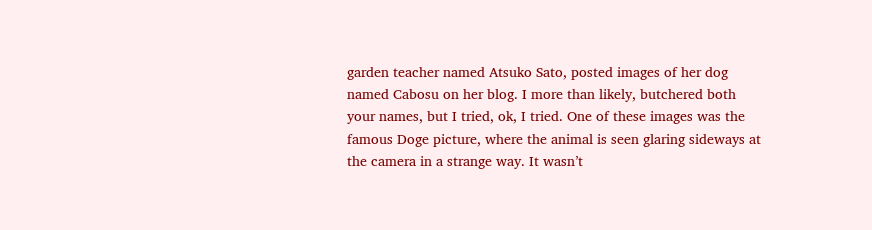garden teacher named Atsuko Sato, posted images of her dog named Cabosu on her blog. I more than likely, butchered both your names, but I tried, ok, I tried. One of these images was the famous Doge picture, where the animal is seen glaring sideways at the camera in a strange way. It wasn’t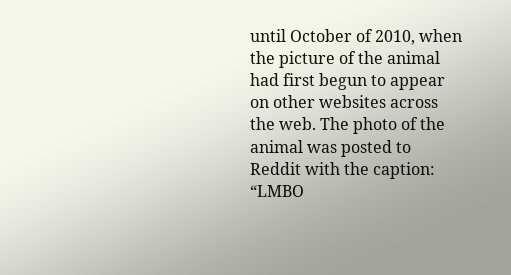until October of 2010, when the picture of the animal had first begun to appear on other websites across the web. The photo of the animal was posted to Reddit with the caption: “LMBO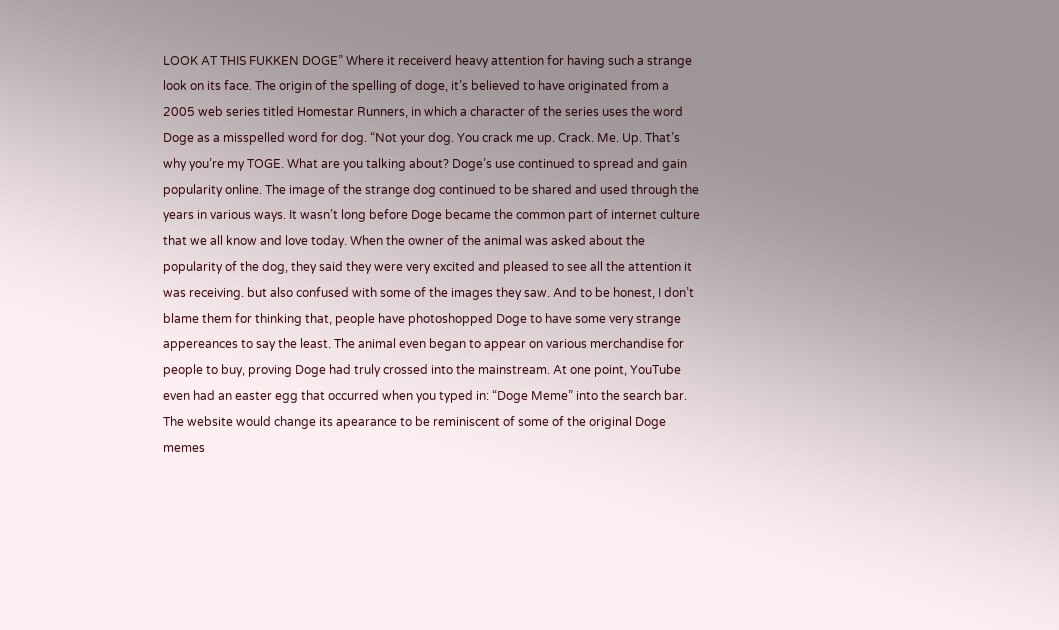LOOK AT THIS FUKKEN DOGE” Where it receiverd heavy attention for having such a strange look on its face. The origin of the spelling of doge, it’s believed to have originated from a 2005 web series titled Homestar Runners, in which a character of the series uses the word Doge as a misspelled word for dog. “Not your dog. You crack me up. Crack. Me. Up. That’s why you’re my TOGE. What are you talking about? Doge’s use continued to spread and gain popularity online. The image of the strange dog continued to be shared and used through the years in various ways. It wasn’t long before Doge became the common part of internet culture that we all know and love today. When the owner of the animal was asked about the popularity of the dog, they said they were very excited and pleased to see all the attention it was receiving. but also confused with some of the images they saw. And to be honest, I don’t blame them for thinking that, people have photoshopped Doge to have some very strange appereances to say the least. The animal even began to appear on various merchandise for people to buy, proving Doge had truly crossed into the mainstream. At one point, YouTube even had an easter egg that occurred when you typed in: “Doge Meme” into the search bar. The website would change its apearance to be reminiscent of some of the original Doge memes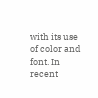with its use of color and font. In recent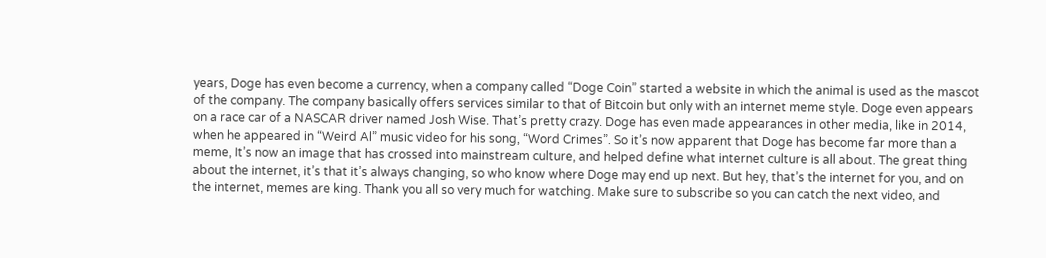years, Doge has even become a currency, when a company called “Doge Coin” started a website in which the animal is used as the mascot of the company. The company basically offers services similar to that of Bitcoin but only with an internet meme style. Doge even appears on a race car of a NASCAR driver named Josh Wise. That’s pretty crazy. Doge has even made appearances in other media, like in 2014, when he appeared in “Weird Al” music video for his song, “Word Crimes”. So it’s now apparent that Doge has become far more than a meme, It’s now an image that has crossed into mainstream culture, and helped define what internet culture is all about. The great thing about the internet, it’s that it’s always changing, so who know where Doge may end up next. But hey, that’s the internet for you, and on the internet, memes are king. Thank you all so very much for watching. Make sure to subscribe so you can catch the next video, and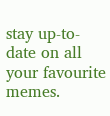stay up-to-date on all your favourite memes.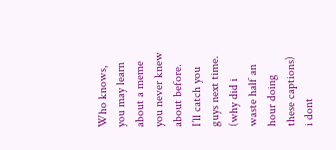Who knows, you may learn about a meme you never knew about before. I’ll catch you guys next time. (why did i waste half an hour doing these captions) i dont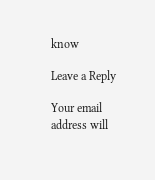know

Leave a Reply

Your email address will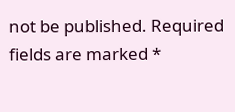not be published. Required fields are marked *